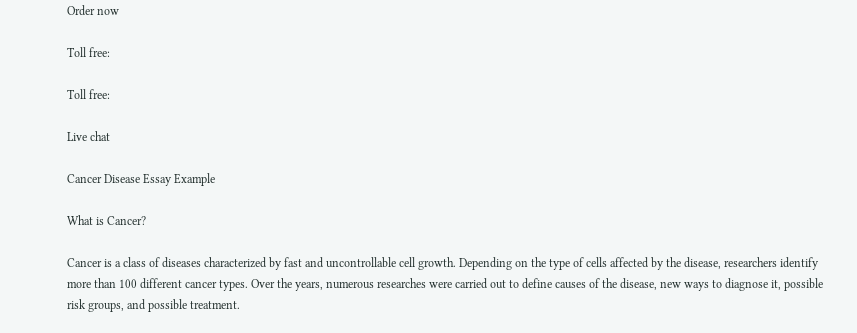Order now

Toll free:

Toll free:

Live chat

Cancer Disease Essay Example

What is Cancer?

Cancer is a class of diseases characterized by fast and uncontrollable cell growth. Depending on the type of cells affected by the disease, researchers identify more than 100 different cancer types. Over the years, numerous researches were carried out to define causes of the disease, new ways to diagnose it, possible risk groups, and possible treatment.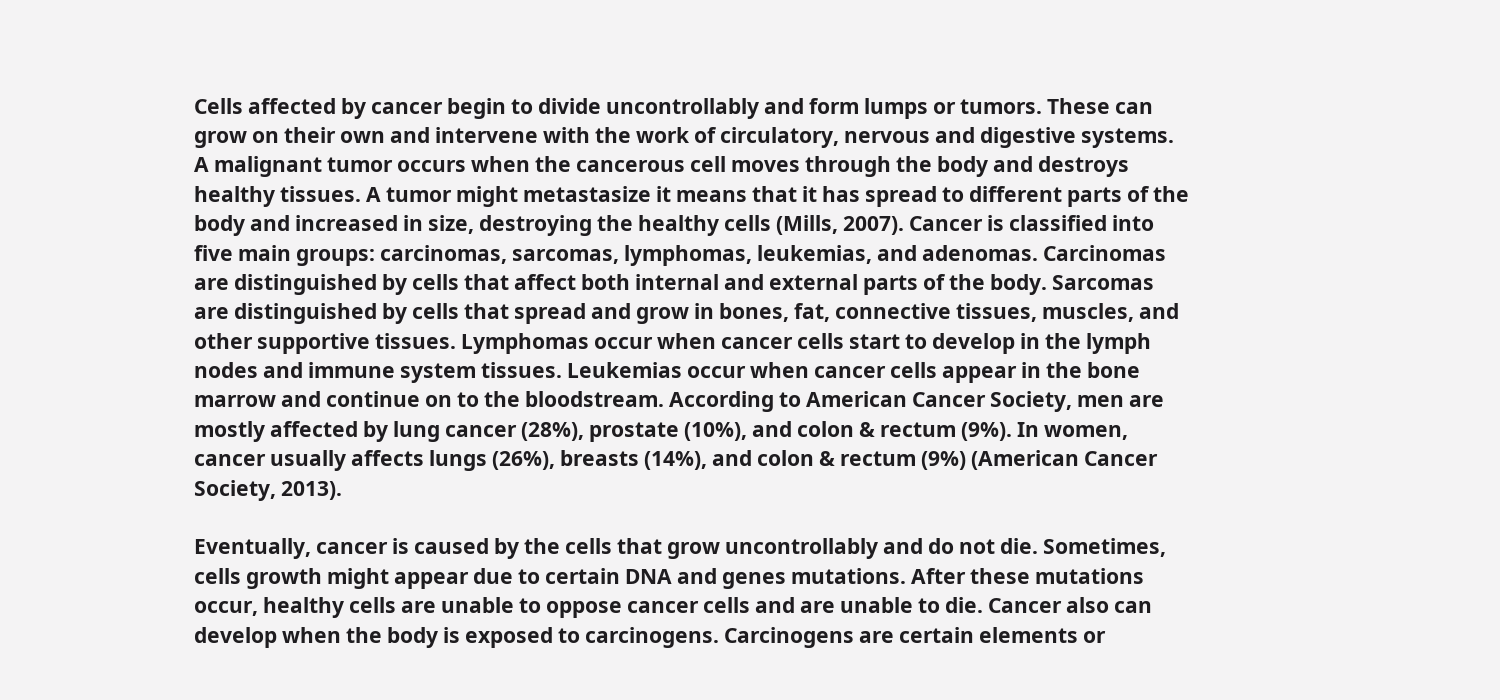Cells affected by cancer begin to divide uncontrollably and form lumps or tumors. These can grow on their own and intervene with the work of circulatory, nervous and digestive systems. A malignant tumor occurs when the cancerous cell moves through the body and destroys healthy tissues. A tumor might metastasize it means that it has spread to different parts of the body and increased in size, destroying the healthy cells (Mills, 2007). Cancer is classified into five main groups: carcinomas, sarcomas, lymphomas, leukemias, and adenomas. Carcinomas are distinguished by cells that affect both internal and external parts of the body. Sarcomas are distinguished by cells that spread and grow in bones, fat, connective tissues, muscles, and other supportive tissues. Lymphomas occur when cancer cells start to develop in the lymph nodes and immune system tissues. Leukemias occur when cancer cells appear in the bone marrow and continue on to the bloodstream. According to American Cancer Society, men are mostly affected by lung cancer (28%), prostate (10%), and colon & rectum (9%). In women, cancer usually affects lungs (26%), breasts (14%), and colon & rectum (9%) (American Cancer Society, 2013).

Eventually, cancer is caused by the cells that grow uncontrollably and do not die. Sometimes, cells growth might appear due to certain DNA and genes mutations. After these mutations occur, healthy cells are unable to oppose cancer cells and are unable to die. Cancer also can develop when the body is exposed to carcinogens. Carcinogens are certain elements or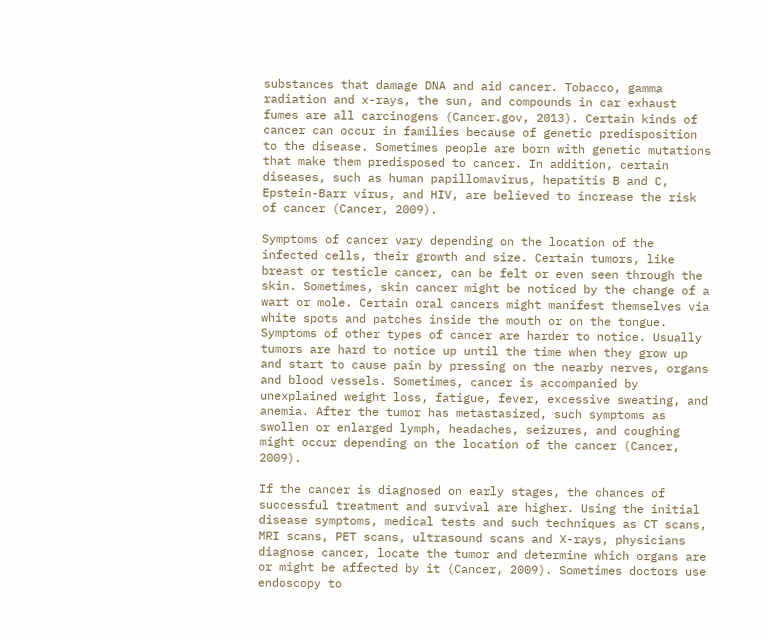substances that damage DNA and aid cancer. Tobacco, gamma radiation and x-rays, the sun, and compounds in car exhaust fumes are all carcinogens (Cancer.gov, 2013). Certain kinds of cancer can occur in families because of genetic predisposition to the disease. Sometimes people are born with genetic mutations that make them predisposed to cancer. In addition, certain diseases, such as human papillomavirus, hepatitis B and C, Epstein-Barr virus, and HIV, are believed to increase the risk of cancer (Cancer, 2009).

Symptoms of cancer vary depending on the location of the infected cells, their growth and size. Certain tumors, like breast or testicle cancer, can be felt or even seen through the skin. Sometimes, skin cancer might be noticed by the change of a wart or mole. Certain oral cancers might manifest themselves via white spots and patches inside the mouth or on the tongue. Symptoms of other types of cancer are harder to notice. Usually tumors are hard to notice up until the time when they grow up and start to cause pain by pressing on the nearby nerves, organs and blood vessels. Sometimes, cancer is accompanied by unexplained weight loss, fatigue, fever, excessive sweating, and anemia. After the tumor has metastasized, such symptoms as swollen or enlarged lymph, headaches, seizures, and coughing might occur depending on the location of the cancer (Cancer, 2009).

If the cancer is diagnosed on early stages, the chances of successful treatment and survival are higher. Using the initial disease symptoms, medical tests and such techniques as CT scans, MRI scans, PET scans, ultrasound scans and X-rays, physicians diagnose cancer, locate the tumor and determine which organs are or might be affected by it (Cancer, 2009). Sometimes doctors use endoscopy to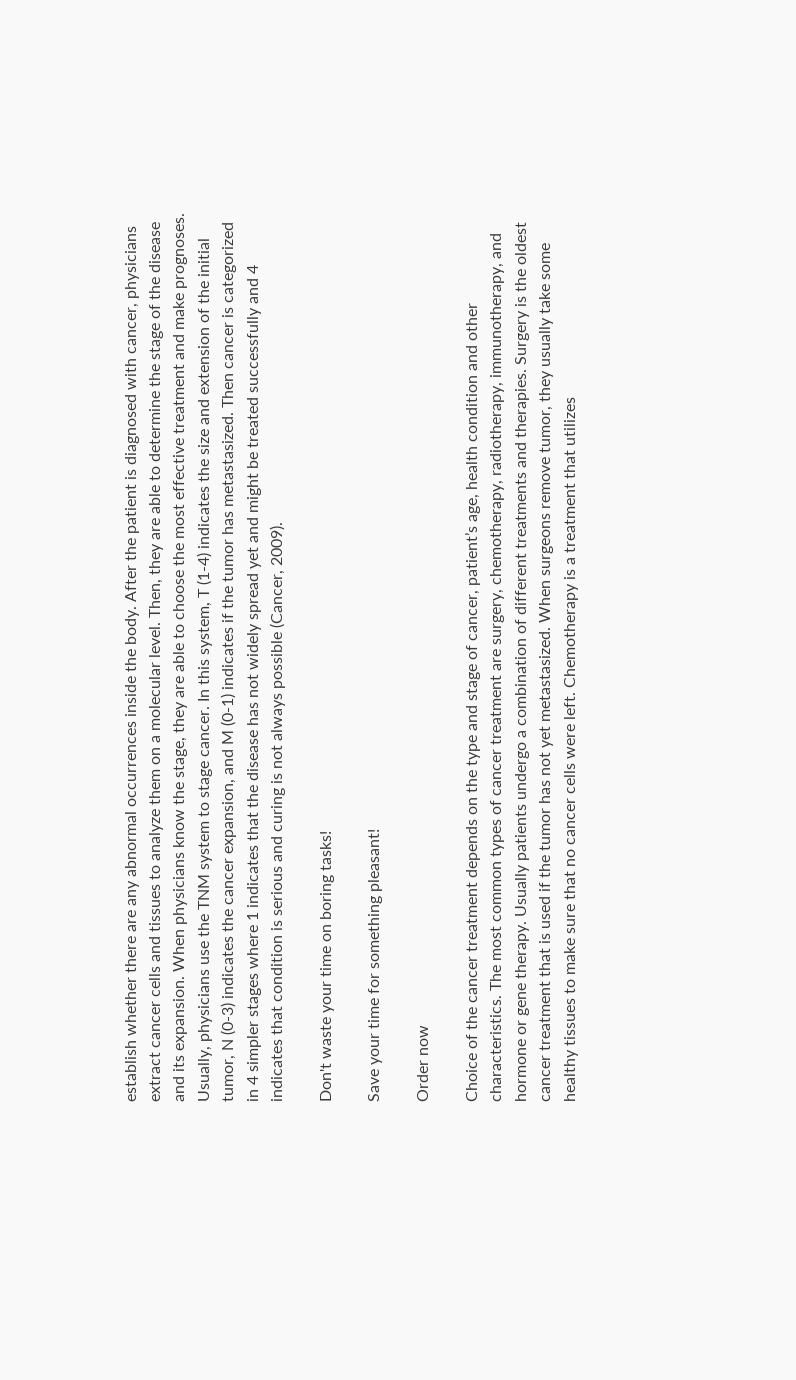establish whether there are any abnormal occurrences inside the body. After the patient is diagnosed with cancer, physicians extract cancer cells and tissues to analyze them on a molecular level. Then, they are able to determine the stage of the disease and its expansion. When physicians know the stage, they are able to choose the most effective treatment and make prognoses. Usually, physicians use the TNM system to stage cancer. In this system, T (1-4) indicates the size and extension of the initial tumor, N (0-3) indicates the cancer expansion, and M (0-1) indicates if the tumor has metastasized. Then cancer is categorized in 4 simpler stages where 1 indicates that the disease has not widely spread yet and might be treated successfully and 4 indicates that condition is serious and curing is not always possible (Cancer, 2009).

Don't waste your time on boring tasks!

Save your time for something pleasant!

Order now

Choice of the cancer treatment depends on the type and stage of cancer, patient’s age, health condition and other characteristics. The most common types of cancer treatment are surgery, chemotherapy, radiotherapy, immunotherapy, and hormone or gene therapy. Usually patients undergo a combination of different treatments and therapies. Surgery is the oldest cancer treatment that is used if the tumor has not yet metastasized. When surgeons remove tumor, they usually take some healthy tissues to make sure that no cancer cells were left. Chemotherapy is a treatment that utilizes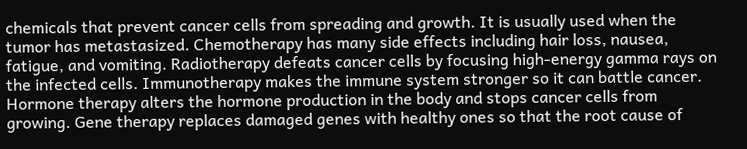chemicals that prevent cancer cells from spreading and growth. It is usually used when the tumor has metastasized. Chemotherapy has many side effects including hair loss, nausea, fatigue, and vomiting. Radiotherapy defeats cancer cells by focusing high-energy gamma rays on the infected cells. Immunotherapy makes the immune system stronger so it can battle cancer. Hormone therapy alters the hormone production in the body and stops cancer cells from growing. Gene therapy replaces damaged genes with healthy ones so that the root cause of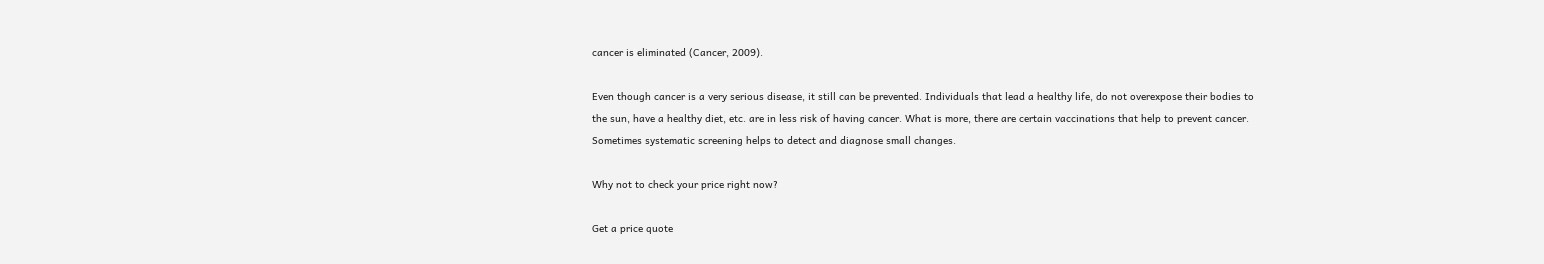cancer is eliminated (Cancer, 2009).

Even though cancer is a very serious disease, it still can be prevented. Individuals that lead a healthy life, do not overexpose their bodies to the sun, have a healthy diet, etc. are in less risk of having cancer. What is more, there are certain vaccinations that help to prevent cancer. Sometimes systematic screening helps to detect and diagnose small changes.

Why not to check your price right now?

Get a price quote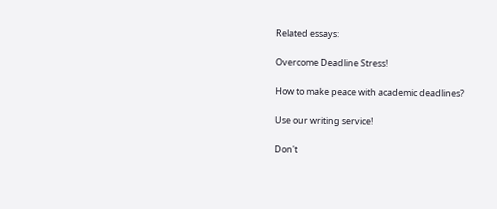Related essays:

Overcome Deadline Stress!

How to make peace with academic deadlines?

Use our writing service!

Don't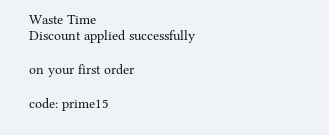Waste Time
Discount applied successfully

on your first order

code: prime15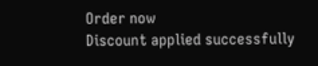Order now
Discount applied successfully